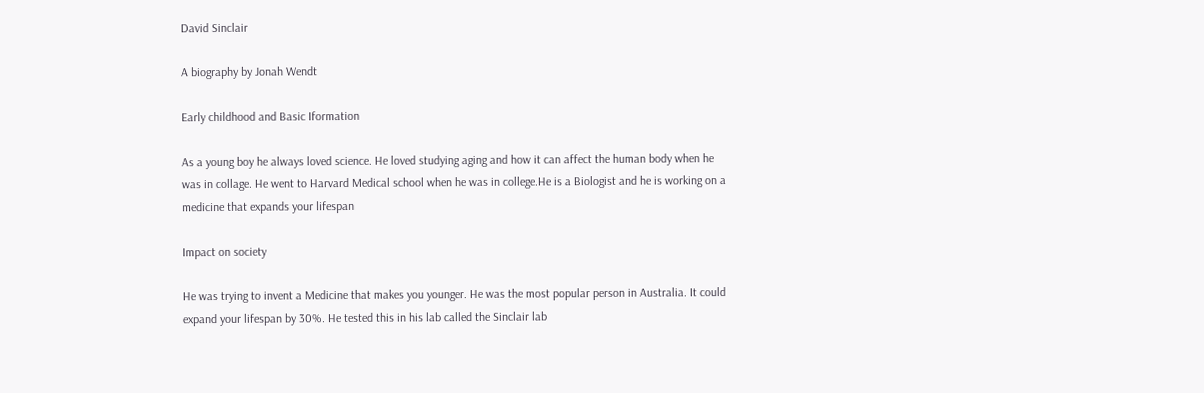David Sinclair

A biography by Jonah Wendt

Early childhood and Basic Iformation

As a young boy he always loved science. He loved studying aging and how it can affect the human body when he was in collage. He went to Harvard Medical school when he was in college.He is a Biologist and he is working on a medicine that expands your lifespan

Impact on society

He was trying to invent a Medicine that makes you younger. He was the most popular person in Australia. It could expand your lifespan by 30%. He tested this in his lab called the Sinclair lab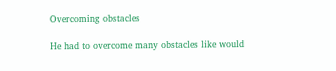Overcoming obstacles

He had to overcome many obstacles like would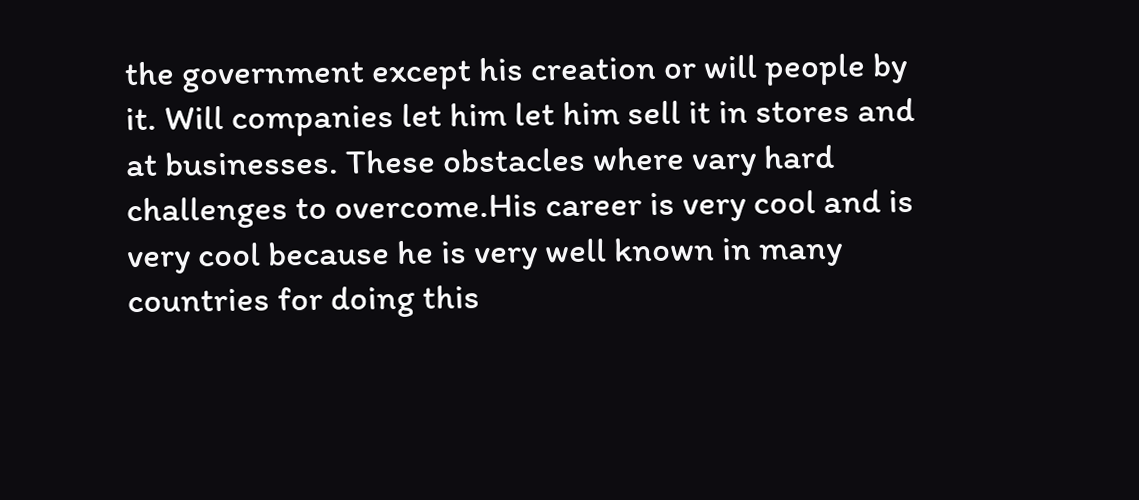the government except his creation or will people by it. Will companies let him let him sell it in stores and at businesses. These obstacles where vary hard challenges to overcome.His career is very cool and is very cool because he is very well known in many countries for doing this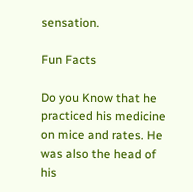sensation.

Fun Facts

Do you Know that he practiced his medicine on mice and rates. He was also the head of his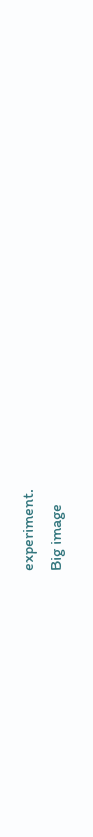experiment.
Big image